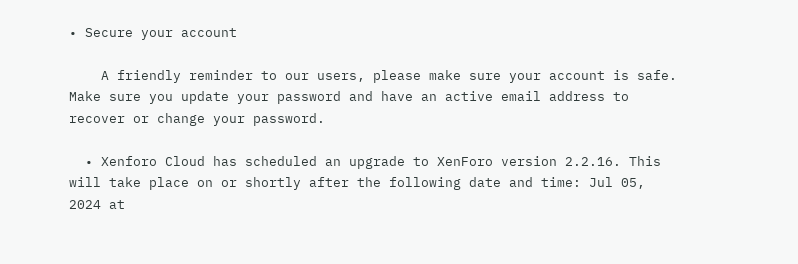• Secure your account

    A friendly reminder to our users, please make sure your account is safe. Make sure you update your password and have an active email address to recover or change your password.

  • Xenforo Cloud has scheduled an upgrade to XenForo version 2.2.16. This will take place on or shortly after the following date and time: Jul 05, 2024 at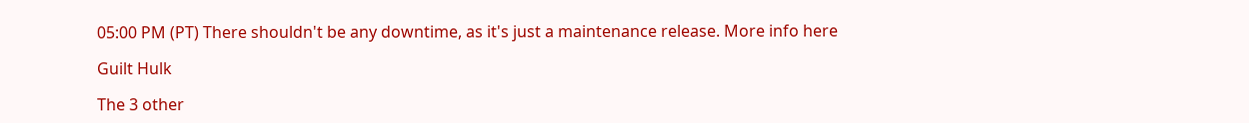05:00 PM (PT) There shouldn't be any downtime, as it's just a maintenance release. More info here

Guilt Hulk

The 3 other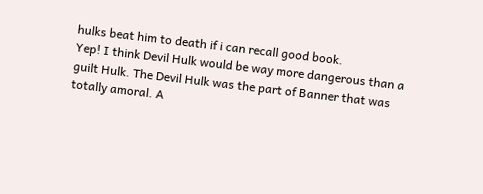hulks beat him to death if i can recall good book.
Yep! I think Devil Hulk would be way more dangerous than a guilt Hulk. The Devil Hulk was the part of Banner that was totally amoral. A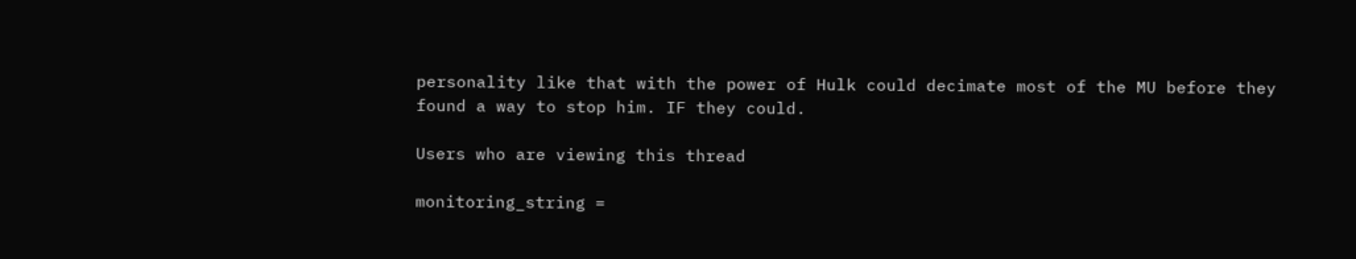personality like that with the power of Hulk could decimate most of the MU before they found a way to stop him. IF they could.

Users who are viewing this thread

monitoring_string =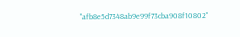"afb8e5d7348ab9e99f73cba908f10802"